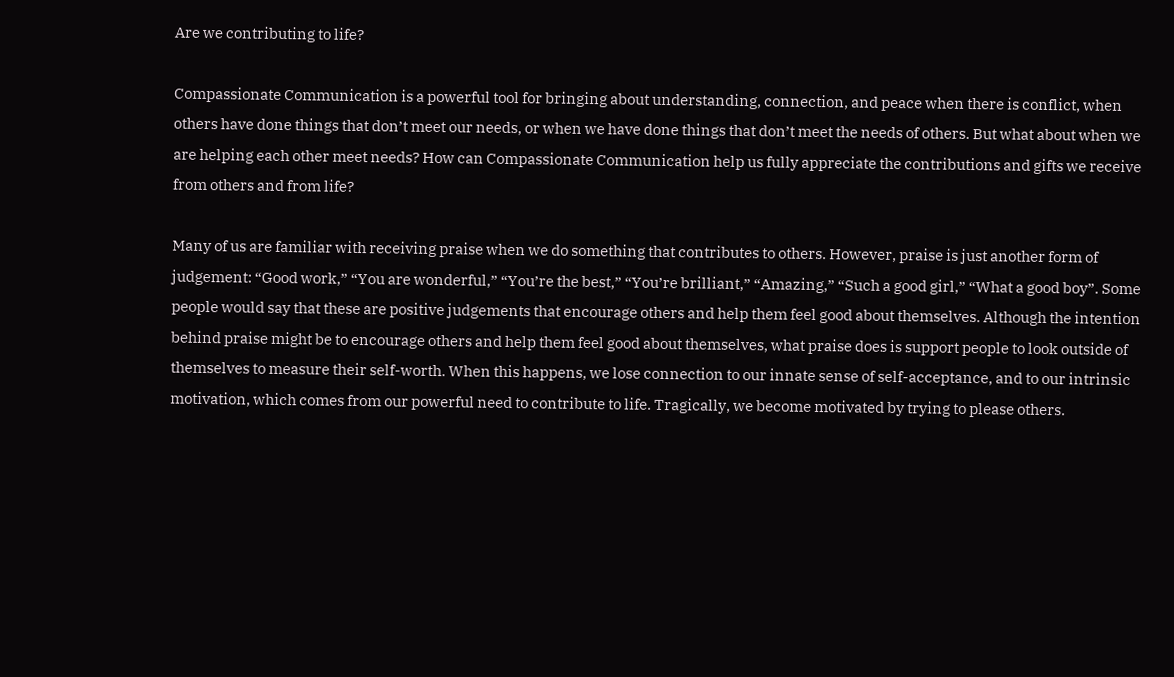Are we contributing to life?

Compassionate Communication is a powerful tool for bringing about understanding, connection, and peace when there is conflict, when others have done things that don’t meet our needs, or when we have done things that don’t meet the needs of others. But what about when we are helping each other meet needs? How can Compassionate Communication help us fully appreciate the contributions and gifts we receive from others and from life?

Many of us are familiar with receiving praise when we do something that contributes to others. However, praise is just another form of judgement: “Good work,” “You are wonderful,” “You’re the best,” “You’re brilliant,” “Amazing,” “Such a good girl,” “What a good boy”. Some people would say that these are positive judgements that encourage others and help them feel good about themselves. Although the intention behind praise might be to encourage others and help them feel good about themselves, what praise does is support people to look outside of themselves to measure their self-worth. When this happens, we lose connection to our innate sense of self-acceptance, and to our intrinsic motivation, which comes from our powerful need to contribute to life. Tragically, we become motivated by trying to please others.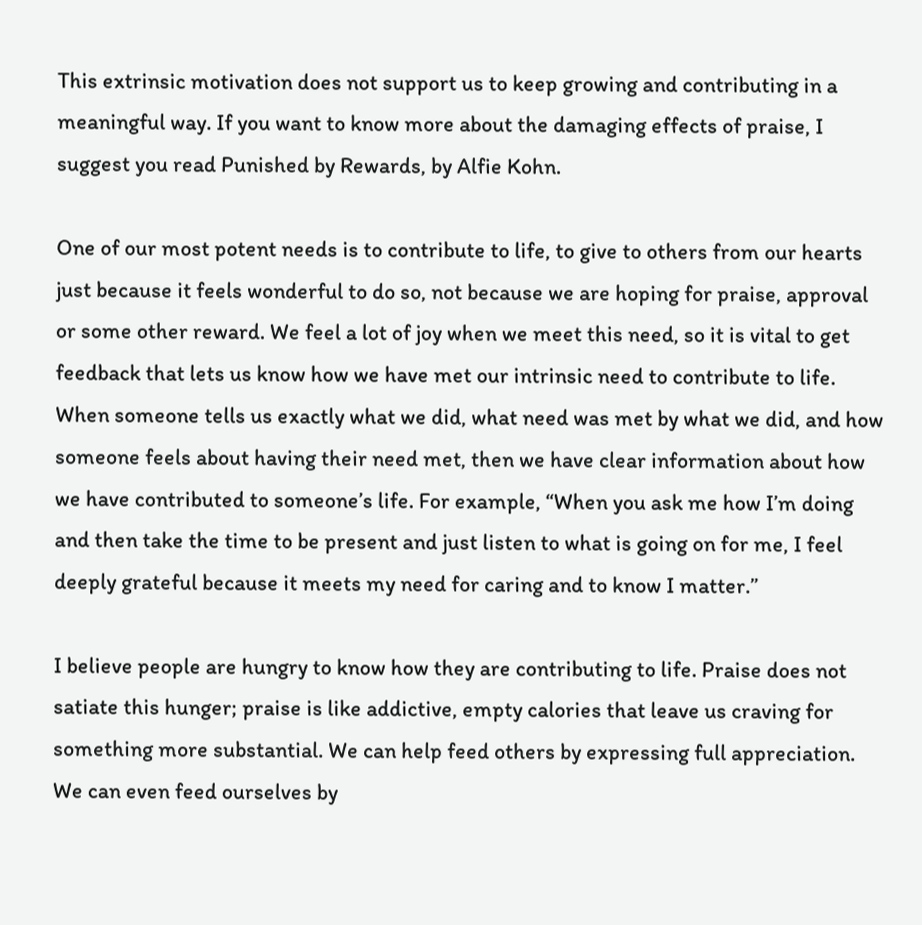This extrinsic motivation does not support us to keep growing and contributing in a meaningful way. If you want to know more about the damaging effects of praise, I suggest you read Punished by Rewards, by Alfie Kohn.

One of our most potent needs is to contribute to life, to give to others from our hearts just because it feels wonderful to do so, not because we are hoping for praise, approval or some other reward. We feel a lot of joy when we meet this need, so it is vital to get feedback that lets us know how we have met our intrinsic need to contribute to life. When someone tells us exactly what we did, what need was met by what we did, and how someone feels about having their need met, then we have clear information about how we have contributed to someone’s life. For example, “When you ask me how I’m doing and then take the time to be present and just listen to what is going on for me, I feel deeply grateful because it meets my need for caring and to know I matter.”

I believe people are hungry to know how they are contributing to life. Praise does not satiate this hunger; praise is like addictive, empty calories that leave us craving for something more substantial. We can help feed others by expressing full appreciation. We can even feed ourselves by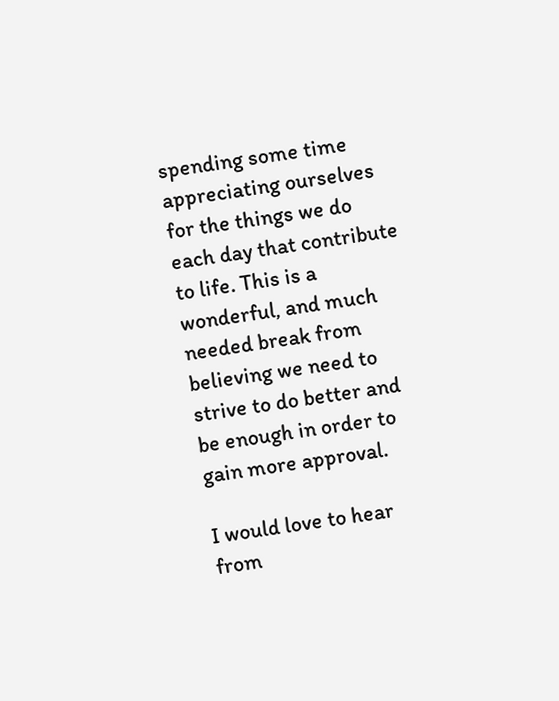spending some time appreciating ourselves for the things we do each day that contribute to life. This is a wonderful, and much needed break from believing we need to strive to do better and be enough in order to gain more approval.

I would love to hear from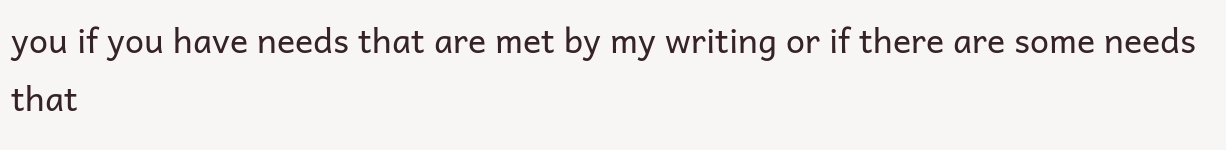you if you have needs that are met by my writing or if there are some needs that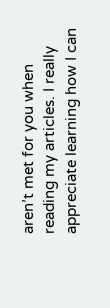aren’t met for you when reading my articles. I really appreciate learning how I can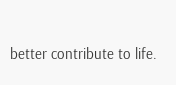better contribute to life.